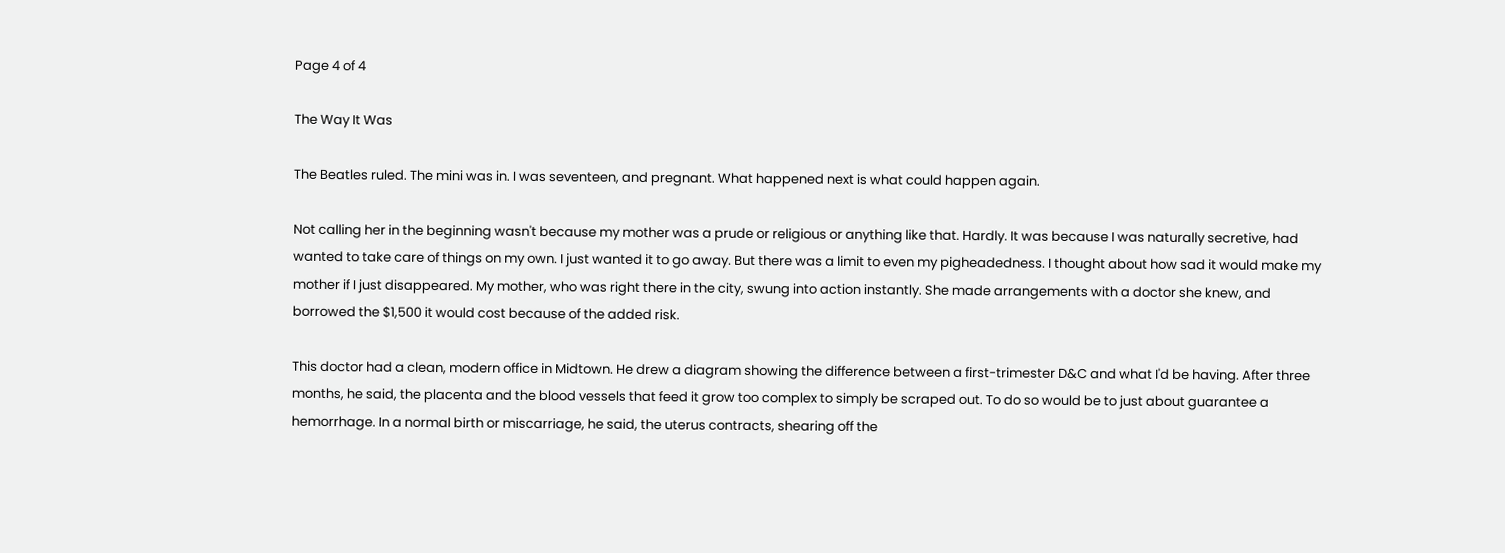Page 4 of 4

The Way It Was

The Beatles ruled. The mini was in. I was seventeen, and pregnant. What happened next is what could happen again.

Not calling her in the beginning wasn't because my mother was a prude or religious or anything like that. Hardly. It was because I was naturally secretive, had wanted to take care of things on my own. I just wanted it to go away. But there was a limit to even my pigheadedness. I thought about how sad it would make my mother if I just disappeared. My mother, who was right there in the city, swung into action instantly. She made arrangements with a doctor she knew, and borrowed the $1,500 it would cost because of the added risk.

This doctor had a clean, modern office in Midtown. He drew a diagram showing the difference between a first-trimester D&C and what I'd be having. After three months, he said, the placenta and the blood vessels that feed it grow too complex to simply be scraped out. To do so would be to just about guarantee a hemorrhage. In a normal birth or miscarriage, he said, the uterus contracts, shearing off the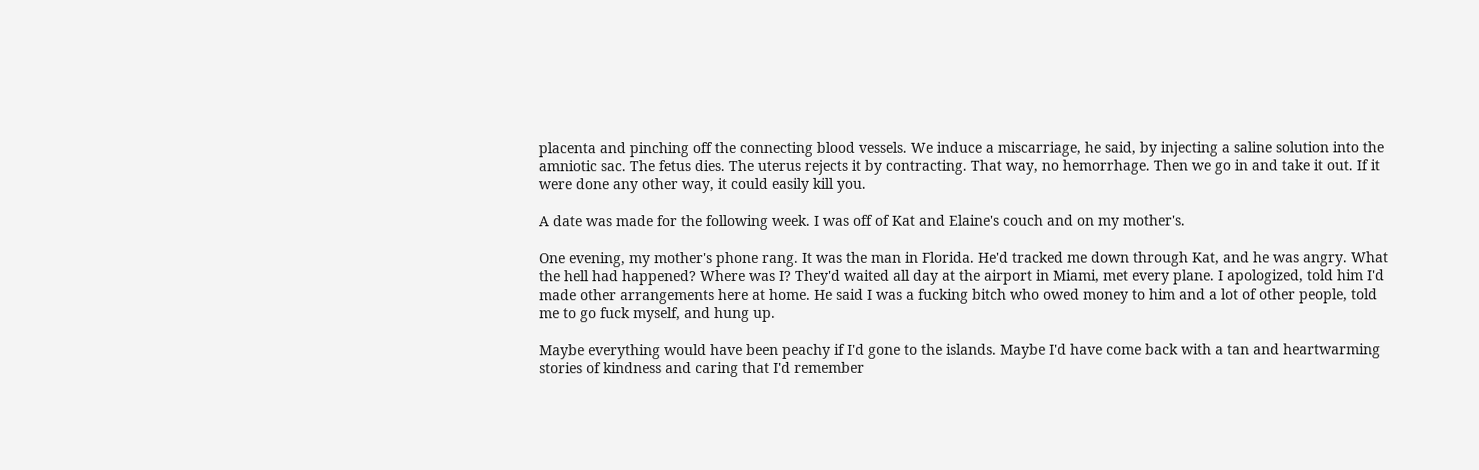placenta and pinching off the connecting blood vessels. We induce a miscarriage, he said, by injecting a saline solution into the amniotic sac. The fetus dies. The uterus rejects it by contracting. That way, no hemorrhage. Then we go in and take it out. If it were done any other way, it could easily kill you.

A date was made for the following week. I was off of Kat and Elaine's couch and on my mother's.

One evening, my mother's phone rang. It was the man in Florida. He'd tracked me down through Kat, and he was angry. What the hell had happened? Where was I? They'd waited all day at the airport in Miami, met every plane. I apologized, told him I'd made other arrangements here at home. He said I was a fucking bitch who owed money to him and a lot of other people, told me to go fuck myself, and hung up.

Maybe everything would have been peachy if I'd gone to the islands. Maybe I'd have come back with a tan and heartwarming stories of kindness and caring that I'd remember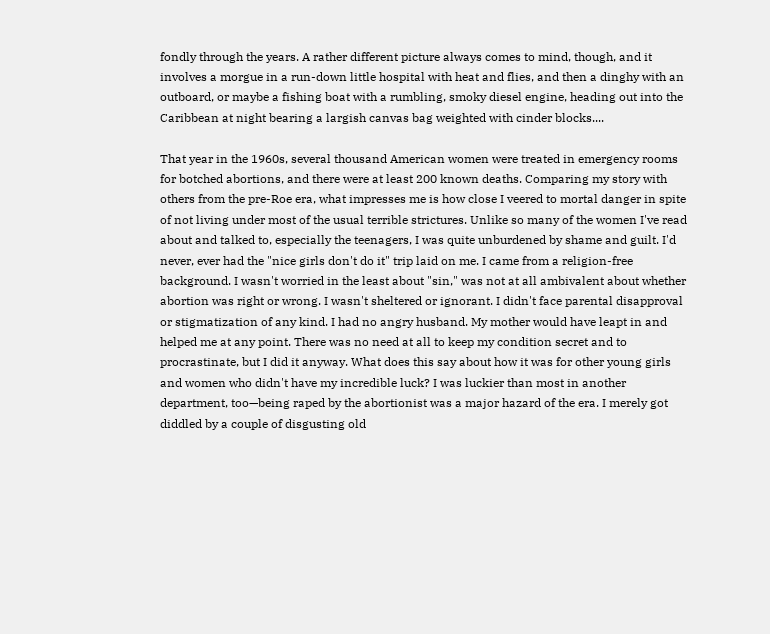fondly through the years. A rather different picture always comes to mind, though, and it involves a morgue in a run-down little hospital with heat and flies, and then a dinghy with an outboard, or maybe a fishing boat with a rumbling, smoky diesel engine, heading out into the Caribbean at night bearing a largish canvas bag weighted with cinder blocks....

That year in the 1960s, several thousand American women were treated in emergency rooms for botched abortions, and there were at least 200 known deaths. Comparing my story with others from the pre-Roe era, what impresses me is how close I veered to mortal danger in spite of not living under most of the usual terrible strictures. Unlike so many of the women I've read about and talked to, especially the teenagers, I was quite unburdened by shame and guilt. I'd never, ever had the "nice girls don't do it" trip laid on me. I came from a religion-free background. I wasn't worried in the least about "sin," was not at all ambivalent about whether abortion was right or wrong. I wasn't sheltered or ignorant. I didn't face parental disapproval or stigmatization of any kind. I had no angry husband. My mother would have leapt in and helped me at any point. There was no need at all to keep my condition secret and to procrastinate, but I did it anyway. What does this say about how it was for other young girls and women who didn't have my incredible luck? I was luckier than most in another department, too—being raped by the abortionist was a major hazard of the era. I merely got diddled by a couple of disgusting old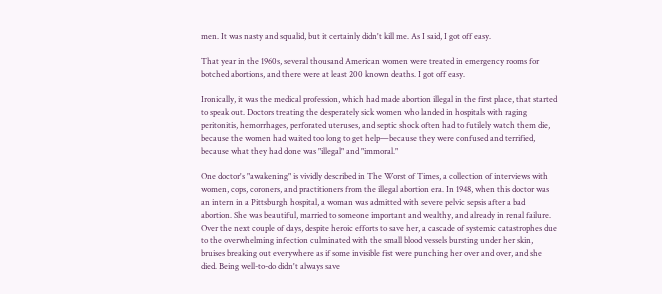men. It was nasty and squalid, but it certainly didn't kill me. As I said, I got off easy.

That year in the 1960s, several thousand American women were treated in emergency rooms for botched abortions, and there were at least 200 known deaths. I got off easy.

Ironically, it was the medical profession, which had made abortion illegal in the first place, that started to speak out. Doctors treating the desperately sick women who landed in hospitals with raging peritonitis, hemorrhages, perforated uteruses, and septic shock often had to futilely watch them die, because the women had waited too long to get help—because they were confused and terrified, because what they had done was "illegal" and "immoral."

One doctor's "awakening" is vividly described in The Worst of Times, a collection of interviews with women, cops, coroners, and practitioners from the illegal abortion era. In 1948, when this doctor was an intern in a Pittsburgh hospital, a woman was admitted with severe pelvic sepsis after a bad abortion. She was beautiful, married to someone important and wealthy, and already in renal failure. Over the next couple of days, despite heroic efforts to save her, a cascade of systemic catastrophes due to the overwhelming infection culminated with the small blood vessels bursting under her skin, bruises breaking out everywhere as if some invisible fist were punching her over and over, and she died. Being well-to-do didn't always save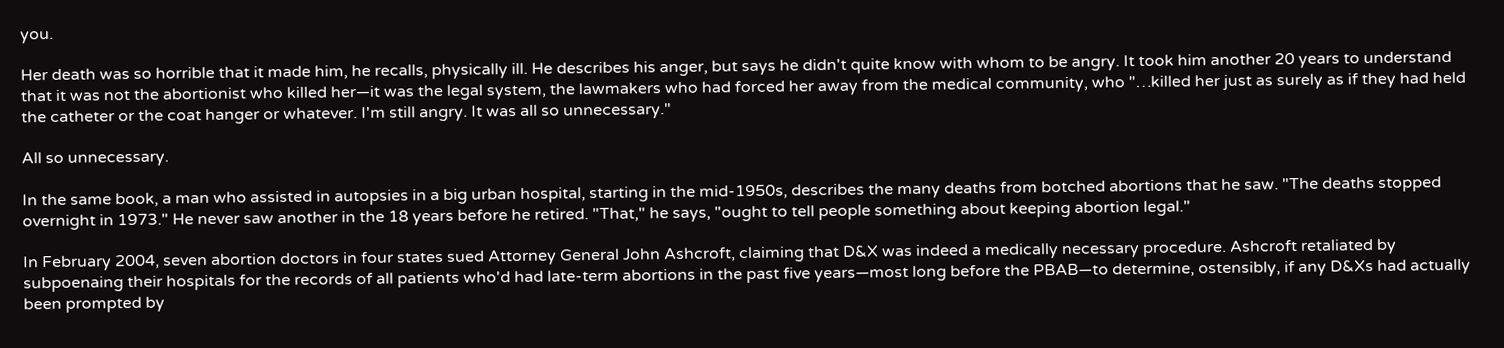you.

Her death was so horrible that it made him, he recalls, physically ill. He describes his anger, but says he didn't quite know with whom to be angry. It took him another 20 years to understand that it was not the abortionist who killed her—it was the legal system, the lawmakers who had forced her away from the medical community, who "…killed her just as surely as if they had held the catheter or the coat hanger or whatever. I'm still angry. It was all so unnecessary."

All so unnecessary.

In the same book, a man who assisted in autopsies in a big urban hospital, starting in the mid-1950s, describes the many deaths from botched abortions that he saw. "The deaths stopped overnight in 1973." He never saw another in the 18 years before he retired. "That," he says, "ought to tell people something about keeping abortion legal."

In February 2004, seven abortion doctors in four states sued Attorney General John Ashcroft, claiming that D&X was indeed a medically necessary procedure. Ashcroft retaliated by subpoenaing their hospitals for the records of all patients who'd had late-term abortions in the past five years—most long before the PBAB—to determine, ostensibly, if any D&Xs had actually been prompted by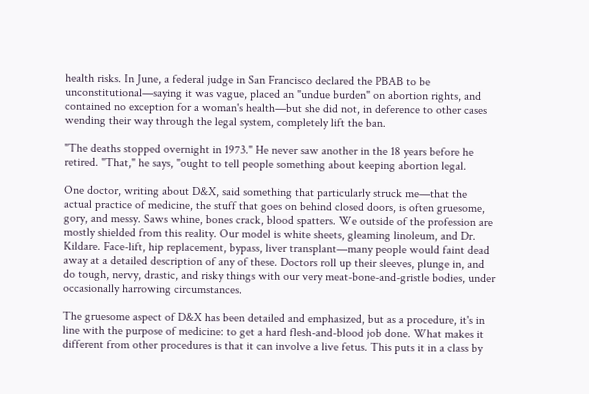health risks. In June, a federal judge in San Francisco declared the PBAB to be unconstitutional—saying it was vague, placed an "undue burden" on abortion rights, and contained no exception for a woman's health—but she did not, in deference to other cases wending their way through the legal system, completely lift the ban.

"The deaths stopped overnight in 1973." He never saw another in the 18 years before he retired. "That," he says, "ought to tell people something about keeping abortion legal.

One doctor, writing about D&X, said something that particularly struck me—that the actual practice of medicine, the stuff that goes on behind closed doors, is often gruesome, gory, and messy. Saws whine, bones crack, blood spatters. We outside of the profession are mostly shielded from this reality. Our model is white sheets, gleaming linoleum, and Dr. Kildare. Face-lift, hip replacement, bypass, liver transplant—many people would faint dead away at a detailed description of any of these. Doctors roll up their sleeves, plunge in, and do tough, nervy, drastic, and risky things with our very meat-bone-and-gristle bodies, under occasionally harrowing circumstances.

The gruesome aspect of D&X has been detailed and emphasized, but as a procedure, it's in line with the purpose of medicine: to get a hard flesh-and-blood job done. What makes it different from other procedures is that it can involve a live fetus. This puts it in a class by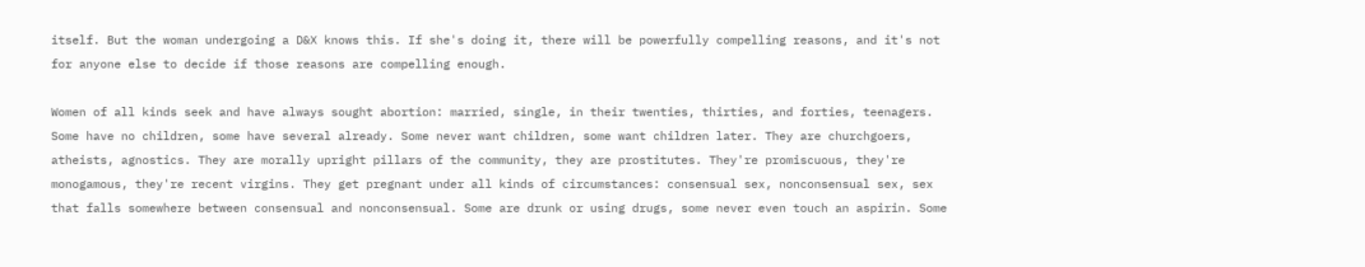itself. But the woman undergoing a D&X knows this. If she's doing it, there will be powerfully compelling reasons, and it's not for anyone else to decide if those reasons are compelling enough.

Women of all kinds seek and have always sought abortion: married, single, in their twenties, thirties, and forties, teenagers. Some have no children, some have several already. Some never want children, some want children later. They are churchgoers, atheists, agnostics. They are morally upright pillars of the community, they are prostitutes. They're promiscuous, they're monogamous, they're recent virgins. They get pregnant under all kinds of circumstances: consensual sex, nonconsensual sex, sex that falls somewhere between consensual and nonconsensual. Some are drunk or using drugs, some never even touch an aspirin. Some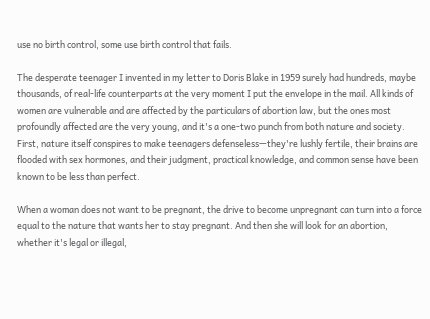use no birth control, some use birth control that fails.

The desperate teenager I invented in my letter to Doris Blake in 1959 surely had hundreds, maybe thousands, of real-life counterparts at the very moment I put the envelope in the mail. All kinds of women are vulnerable and are affected by the particulars of abortion law, but the ones most profoundly affected are the very young, and it's a one-two punch from both nature and society. First, nature itself conspires to make teenagers defenseless—they're lushly fertile, their brains are flooded with sex hormones, and their judgment, practical knowledge, and common sense have been known to be less than perfect.

When a woman does not want to be pregnant, the drive to become unpregnant can turn into a force equal to the nature that wants her to stay pregnant. And then she will look for an abortion, whether it's legal or illegal,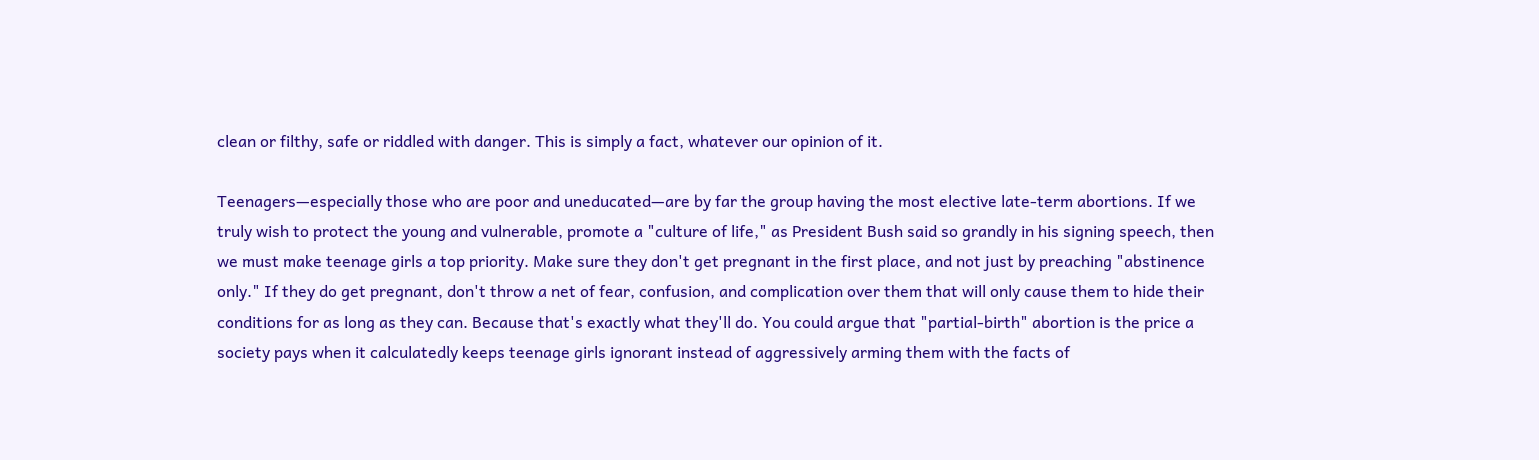clean or filthy, safe or riddled with danger. This is simply a fact, whatever our opinion of it.

Teenagers—especially those who are poor and uneducated—are by far the group having the most elective late-term abortions. If we truly wish to protect the young and vulnerable, promote a "culture of life," as President Bush said so grandly in his signing speech, then we must make teenage girls a top priority. Make sure they don't get pregnant in the first place, and not just by preaching "abstinence only." If they do get pregnant, don't throw a net of fear, confusion, and complication over them that will only cause them to hide their conditions for as long as they can. Because that's exactly what they'll do. You could argue that "partial-birth" abortion is the price a society pays when it calculatedly keeps teenage girls ignorant instead of aggressively arming them with the facts of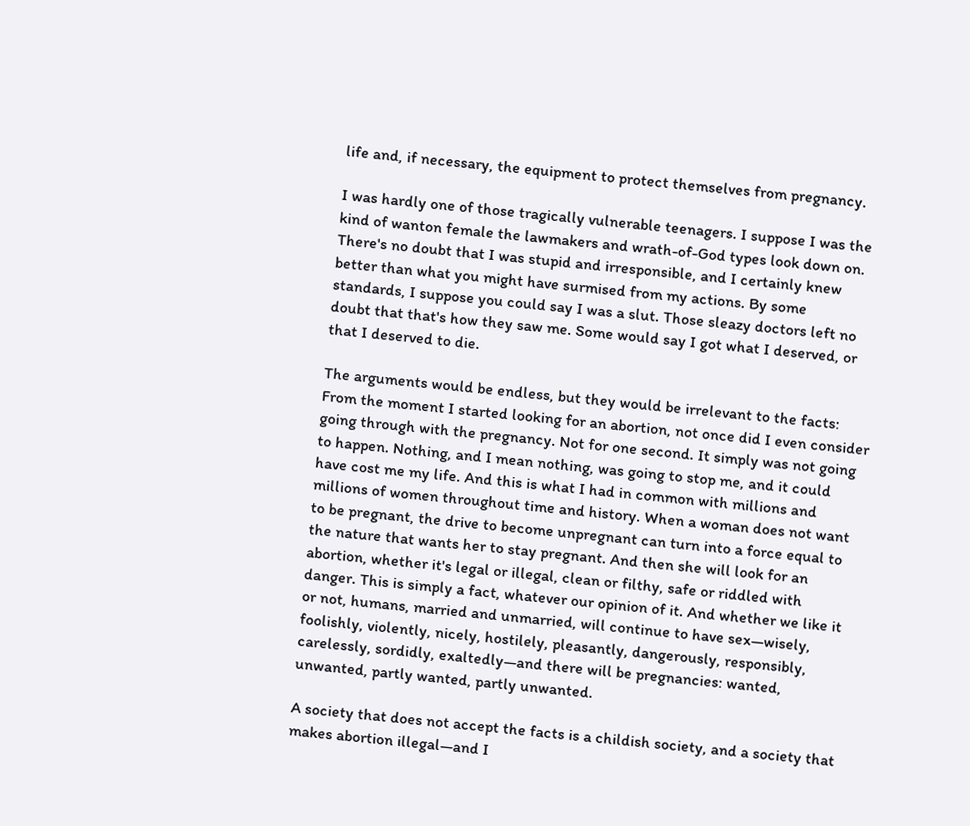life and, if necessary, the equipment to protect themselves from pregnancy.

I was hardly one of those tragically vulnerable teenagers. I suppose I was the kind of wanton female the lawmakers and wrath-of-God types look down on. There's no doubt that I was stupid and irresponsible, and I certainly knew better than what you might have surmised from my actions. By some standards, I suppose you could say I was a slut. Those sleazy doctors left no doubt that that's how they saw me. Some would say I got what I deserved, or that I deserved to die.

The arguments would be endless, but they would be irrelevant to the facts: From the moment I started looking for an abortion, not once did I even consider going through with the pregnancy. Not for one second. It simply was not going to happen. Nothing, and I mean nothing, was going to stop me, and it could have cost me my life. And this is what I had in common with millions and millions of women throughout time and history. When a woman does not want to be pregnant, the drive to become unpregnant can turn into a force equal to the nature that wants her to stay pregnant. And then she will look for an abortion, whether it's legal or illegal, clean or filthy, safe or riddled with danger. This is simply a fact, whatever our opinion of it. And whether we like it or not, humans, married and unmarried, will continue to have sex—wisely, foolishly, violently, nicely, hostilely, pleasantly, dangerously, responsibly, carelessly, sordidly, exaltedly—and there will be pregnancies: wanted, unwanted, partly wanted, partly unwanted.

A society that does not accept the facts is a childish society, and a society that makes abortion illegal—and I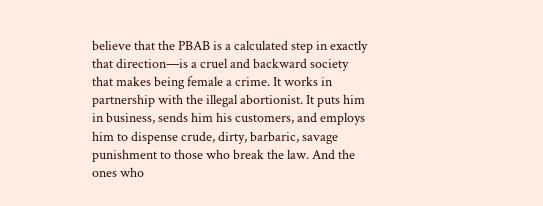believe that the PBAB is a calculated step in exactly that direction—is a cruel and backward society that makes being female a crime. It works in partnership with the illegal abortionist. It puts him in business, sends him his customers, and employs him to dispense crude, dirty, barbaric, savage punishment to those who break the law. And the ones who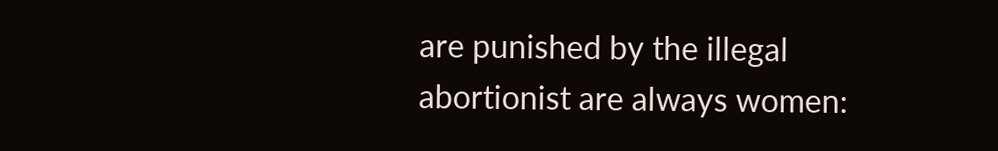are punished by the illegal abortionist are always women: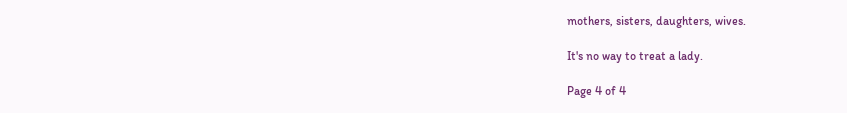mothers, sisters, daughters, wives.

It's no way to treat a lady.

Page 4 of 4